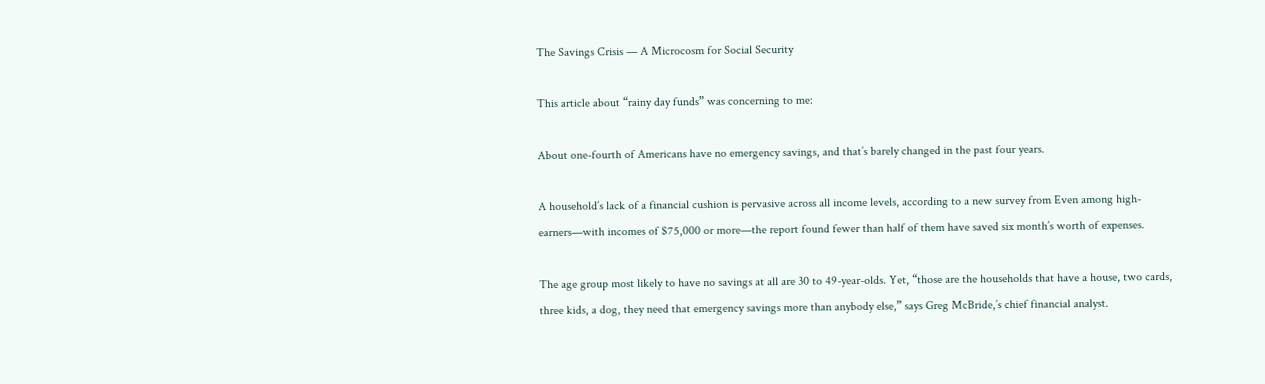The Savings Crisis — A Microcosm for Social Security

This article about “rainy day funds” was concerning to me:

About one-fourth of Americans have no emergency savings, and that’s barely changed in the past four years.

A household’s lack of a financial cushion is pervasive across all income levels, according to a new survey from Even among high-earners—with incomes of $75,000 or more—the report found fewer than half of them have saved six month’s worth of expenses.

The age group most likely to have no savings at all are 30 to 49-year-olds. Yet, “those are the households that have a house, two cards, three kids, a dog, they need that emergency savings more than anybody else,” says Greg McBride,’s chief financial analyst.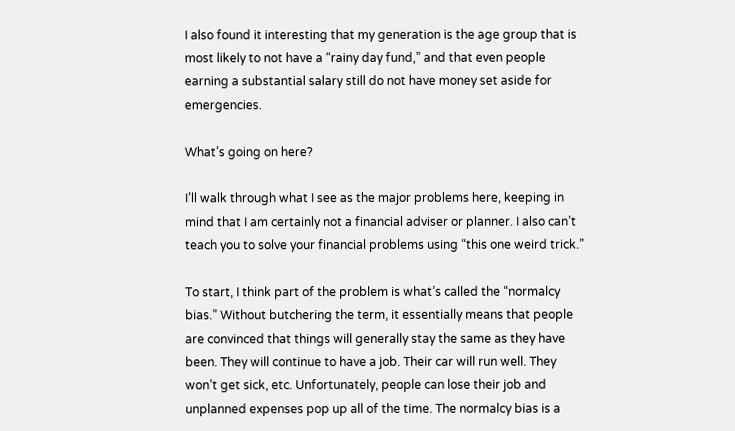I also found it interesting that my generation is the age group that is most likely to not have a “rainy day fund,” and that even people earning a substantial salary still do not have money set aside for emergencies.

What’s going on here?

I’ll walk through what I see as the major problems here, keeping in mind that I am certainly not a financial adviser or planner. I also can’t teach you to solve your financial problems using “this one weird trick.”

To start, I think part of the problem is what’s called the “normalcy bias.” Without butchering the term, it essentially means that people are convinced that things will generally stay the same as they have been. They will continue to have a job. Their car will run well. They won’t get sick, etc. Unfortunately, people can lose their job and unplanned expenses pop up all of the time. The normalcy bias is a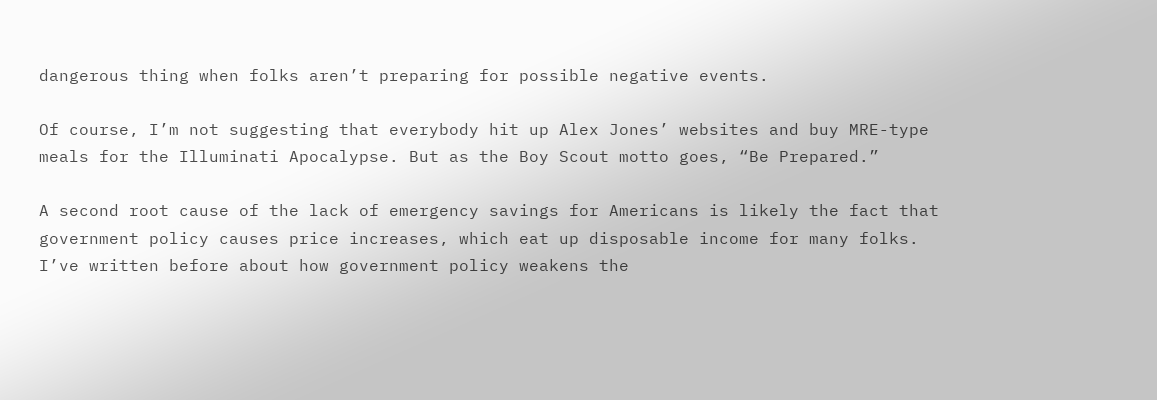dangerous thing when folks aren’t preparing for possible negative events.

Of course, I’m not suggesting that everybody hit up Alex Jones’ websites and buy MRE-type meals for the Illuminati Apocalypse. But as the Boy Scout motto goes, “Be Prepared.”

A second root cause of the lack of emergency savings for Americans is likely the fact that government policy causes price increases, which eat up disposable income for many folks. I’ve written before about how government policy weakens the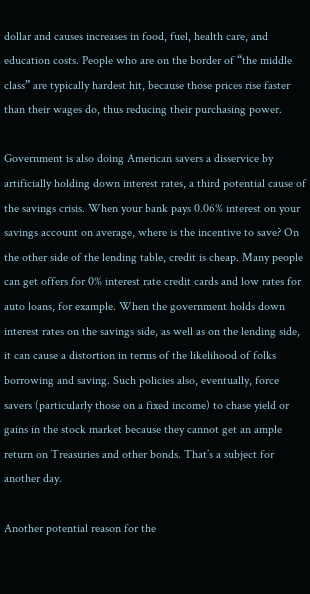dollar and causes increases in food, fuel, health care, and education costs. People who are on the border of “the middle class” are typically hardest hit, because those prices rise faster than their wages do, thus reducing their purchasing power.

Government is also doing American savers a disservice by artificially holding down interest rates, a third potential cause of the savings crisis. When your bank pays 0.06% interest on your savings account on average, where is the incentive to save? On the other side of the lending table, credit is cheap. Many people can get offers for 0% interest rate credit cards and low rates for auto loans, for example. When the government holds down interest rates on the savings side, as well as on the lending side, it can cause a distortion in terms of the likelihood of folks borrowing and saving. Such policies also, eventually, force savers (particularly those on a fixed income) to chase yield or gains in the stock market because they cannot get an ample return on Treasuries and other bonds. That’s a subject for another day.

Another potential reason for the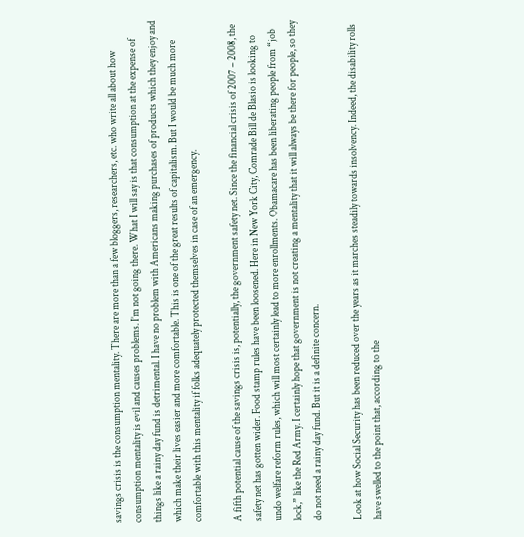savings crisis is the consumption mentality. There are more than a few bloggers, researchers, etc. who write all about how consumption mentality is evil and causes problems. I’m not going there. What I will say is that consumption at the expense of things like a rainy day fund is detrimental. I have no problem with Americans making purchases of products which they enjoy and which make their lives easier and more comfortable. This is one of the great results of capitalism. But I would be much more comfortable with this mentality if folks adequately protected themselves in case of an emergency.

A fifth potential cause of the savings crisis is, potentially, the government safety net. Since the financial crisis of 2007 – 2008, the safety net has gotten wider. Food stamp rules have been loosened. Here in New York City, Comrade Bill de Blasio is looking to undo welfare reform rules, which will most certainly lead to more enrollments. Obamacare has been liberating people from “job lock,” like the Red Army. I certainly hope that government is not creating a mentality that it will always be there for people, so they do not need a rainy day fund. But it is a definite concern.

Look at how Social Security has been reduced over the years as it marches steadily towards insolvency. Indeed, the disability rolls have swelled to the point that, according to the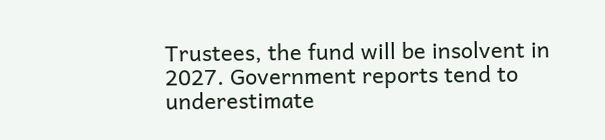Trustees, the fund will be insolvent in 2027. Government reports tend to underestimate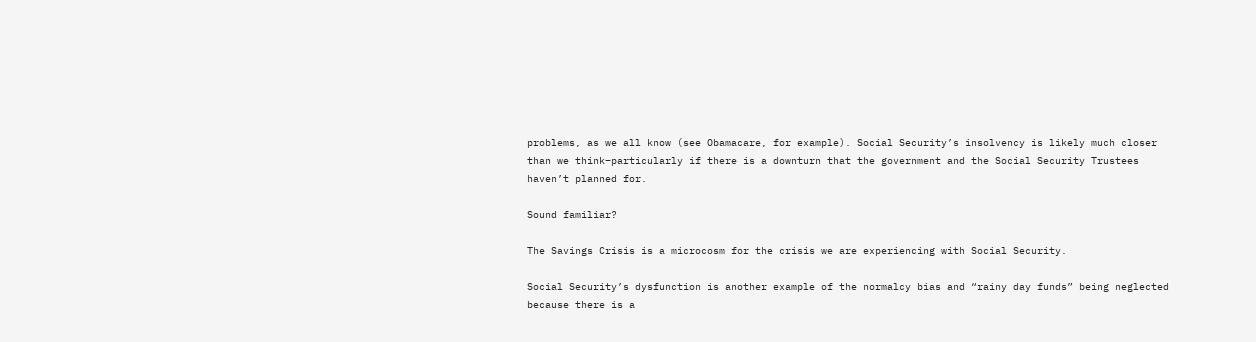problems, as we all know (see Obamacare, for example). Social Security’s insolvency is likely much closer than we think–particularly if there is a downturn that the government and the Social Security Trustees haven’t planned for.

Sound familiar?

The Savings Crisis is a microcosm for the crisis we are experiencing with Social Security.

Social Security’s dysfunction is another example of the normalcy bias and “rainy day funds” being neglected because there is a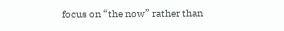focus on “the now” rather than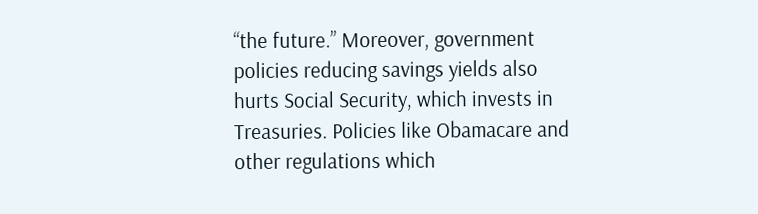“the future.” Moreover, government policies reducing savings yields also hurts Social Security, which invests in Treasuries. Policies like Obamacare and other regulations which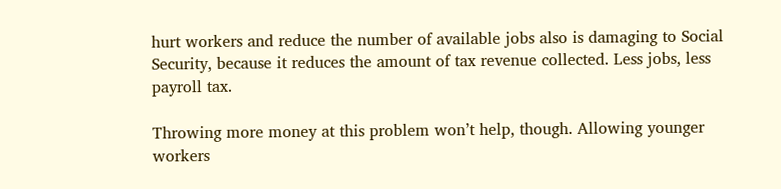hurt workers and reduce the number of available jobs also is damaging to Social Security, because it reduces the amount of tax revenue collected. Less jobs, less payroll tax.

Throwing more money at this problem won’t help, though. Allowing younger workers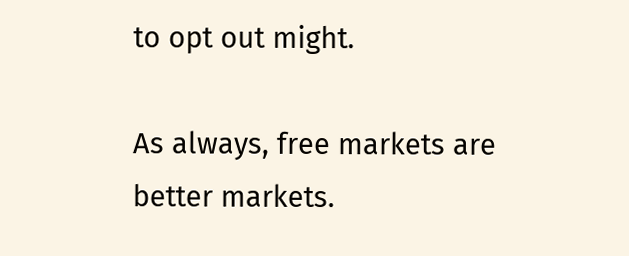to opt out might.

As always, free markets are better markets.